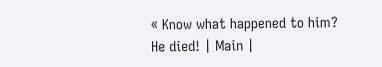« Know what happened to him? He died! | Main |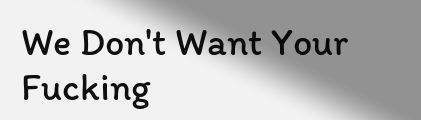We Don't Want Your Fucking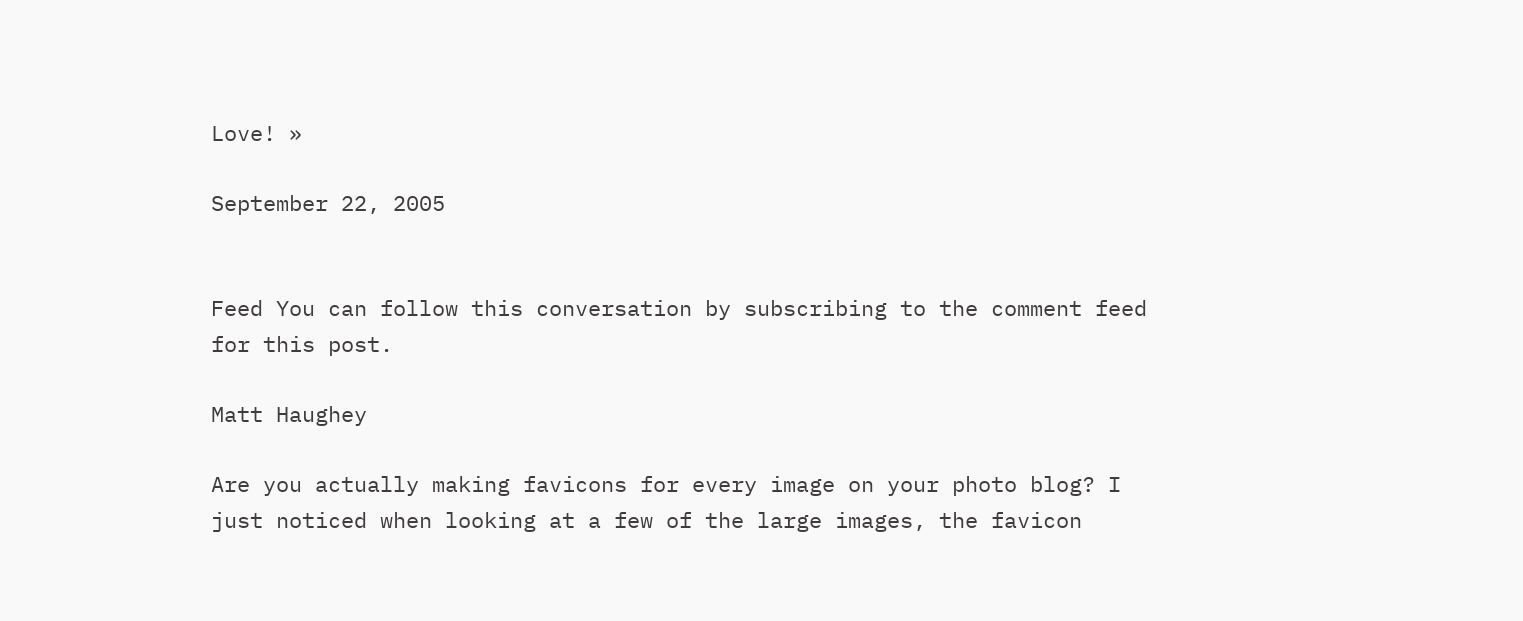Love! »

September 22, 2005


Feed You can follow this conversation by subscribing to the comment feed for this post.

Matt Haughey

Are you actually making favicons for every image on your photo blog? I just noticed when looking at a few of the large images, the favicon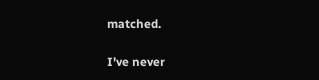matched.

I've never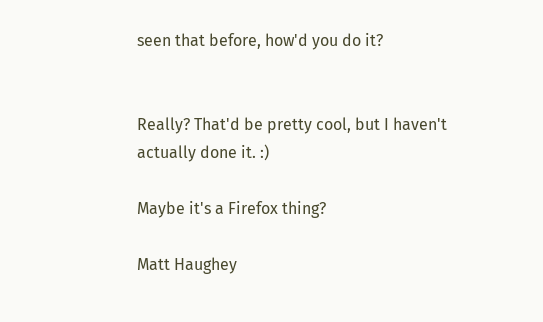seen that before, how'd you do it?


Really? That'd be pretty cool, but I haven't actually done it. :)

Maybe it's a Firefox thing?

Matt Haughey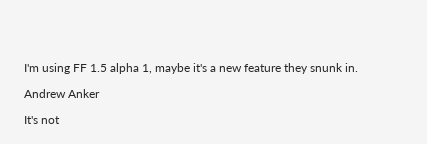I'm using FF 1.5 alpha 1, maybe it's a new feature they snunk in.

Andrew Anker

It's not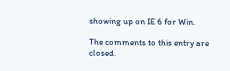showing up on IE 6 for Win.

The comments to this entry are closed.